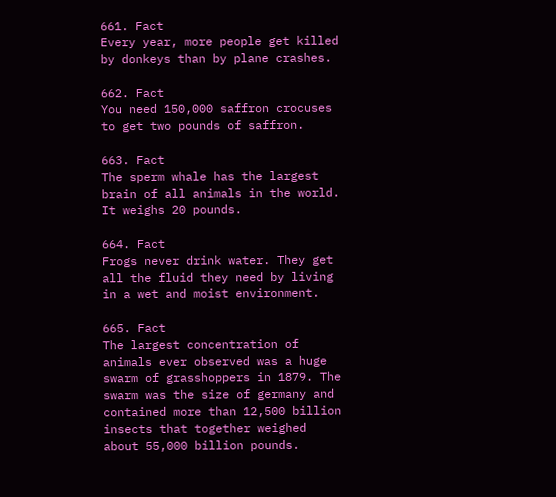661. Fact
Every year, more people get killed by donkeys than by plane crashes.

662. Fact
You need 150,000 saffron crocuses to get two pounds of saffron.

663. Fact
The sperm whale has the largest brain of all animals in the world. It weighs 20 pounds.

664. Fact
Frogs never drink water. They get all the fluid they need by living in a wet and moist environment.

665. Fact
The largest concentration of animals ever observed was a huge swarm of grasshoppers in 1879. The swarm was the size of germany and contained more than 12,500 billion insects that together weighed about 55,000 billion pounds.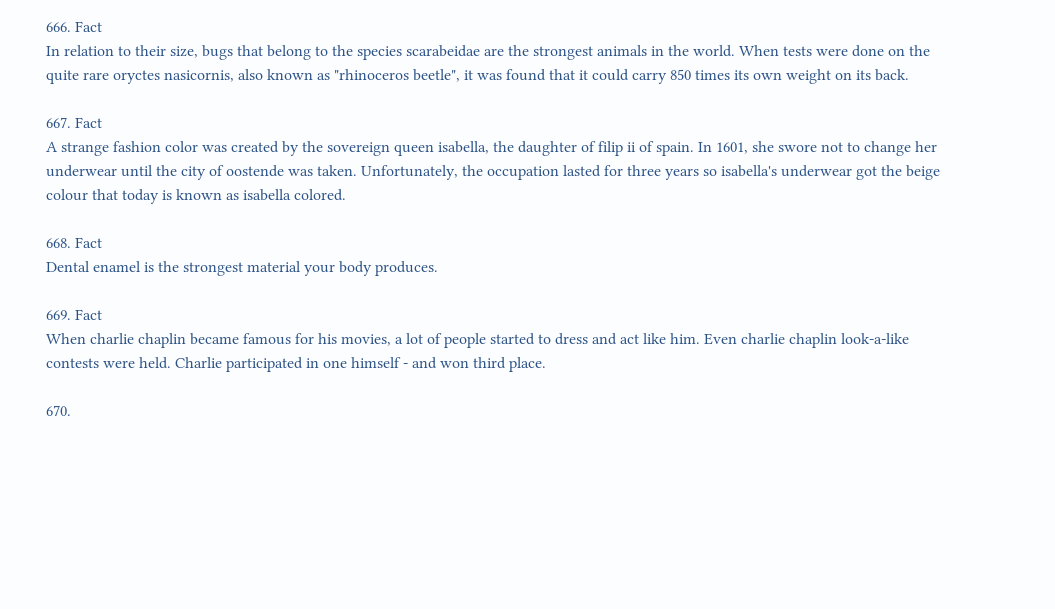666. Fact
In relation to their size, bugs that belong to the species scarabeidae are the strongest animals in the world. When tests were done on the quite rare oryctes nasicornis, also known as "rhinoceros beetle", it was found that it could carry 850 times its own weight on its back.

667. Fact
A strange fashion color was created by the sovereign queen isabella, the daughter of filip ii of spain. In 1601, she swore not to change her underwear until the city of oostende was taken. Unfortunately, the occupation lasted for three years so isabella's underwear got the beige colour that today is known as isabella colored.

668. Fact
Dental enamel is the strongest material your body produces.

669. Fact
When charlie chaplin became famous for his movies, a lot of people started to dress and act like him. Even charlie chaplin look-a-like contests were held. Charlie participated in one himself - and won third place.

670.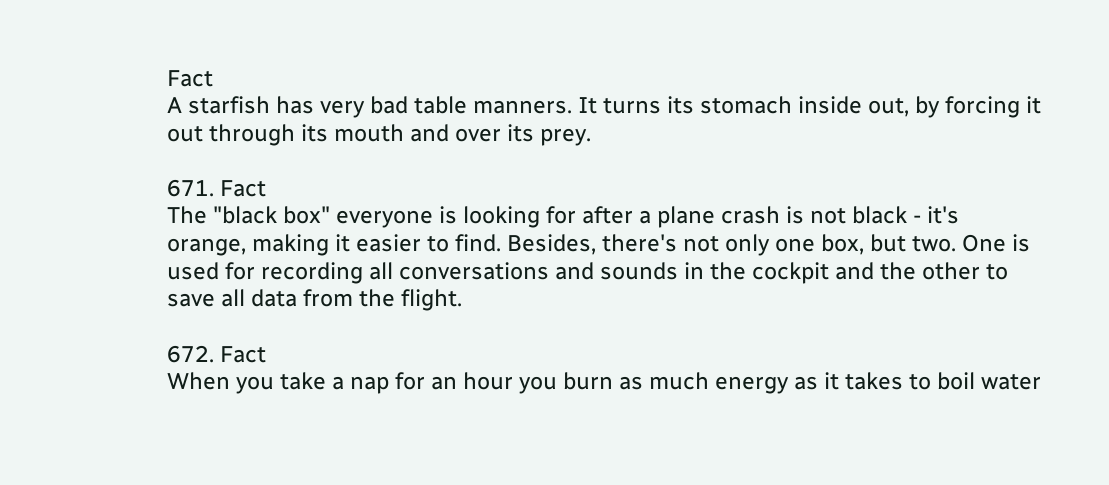Fact
A starfish has very bad table manners. It turns its stomach inside out, by forcing it out through its mouth and over its prey.

671. Fact
The "black box" everyone is looking for after a plane crash is not black - it's orange, making it easier to find. Besides, there's not only one box, but two. One is used for recording all conversations and sounds in the cockpit and the other to save all data from the flight.

672. Fact
When you take a nap for an hour you burn as much energy as it takes to boil water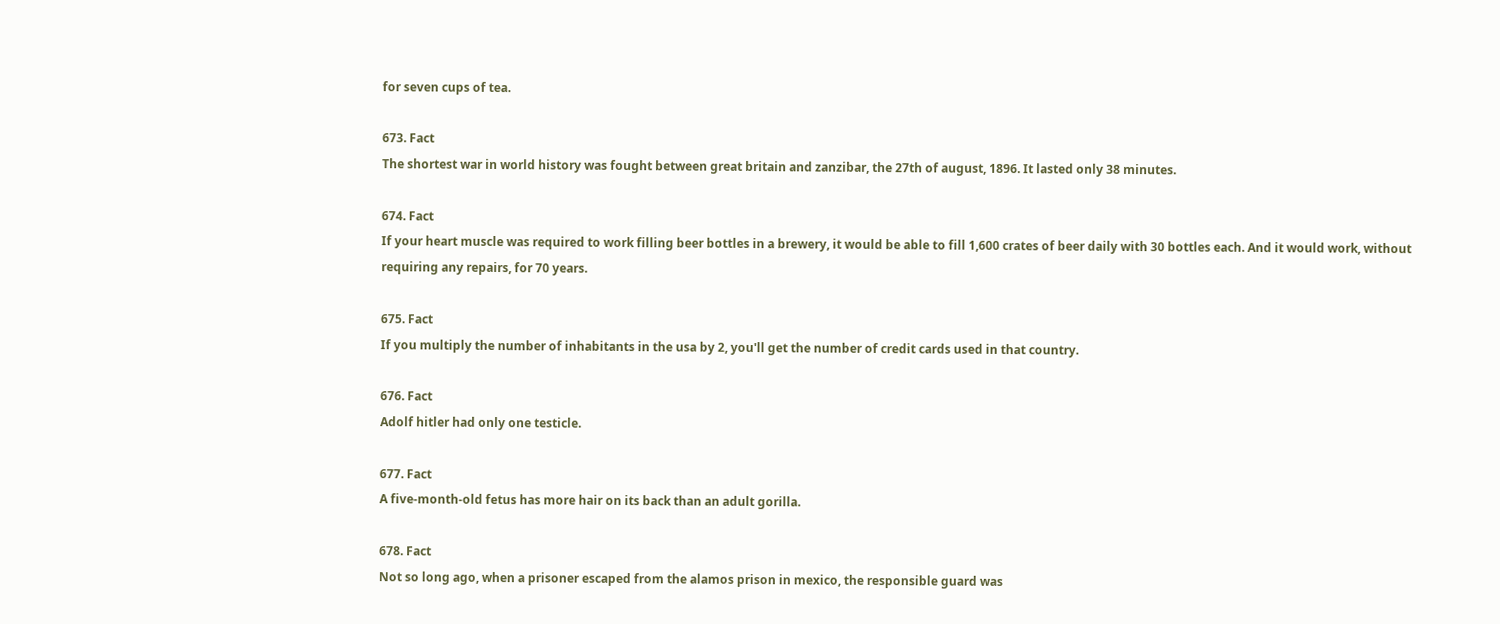for seven cups of tea.

673. Fact
The shortest war in world history was fought between great britain and zanzibar, the 27th of august, 1896. It lasted only 38 minutes.

674. Fact
If your heart muscle was required to work filling beer bottles in a brewery, it would be able to fill 1,600 crates of beer daily with 30 bottles each. And it would work, without requiring any repairs, for 70 years.

675. Fact
If you multiply the number of inhabitants in the usa by 2, you'll get the number of credit cards used in that country.

676. Fact
Adolf hitler had only one testicle.

677. Fact
A five-month-old fetus has more hair on its back than an adult gorilla.

678. Fact
Not so long ago, when a prisoner escaped from the alamos prison in mexico, the responsible guard was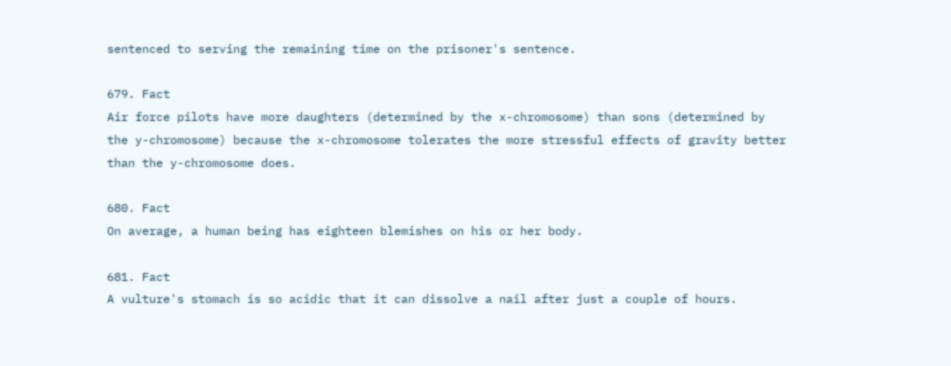sentenced to serving the remaining time on the prisoner's sentence.

679. Fact
Air force pilots have more daughters (determined by the x-chromosome) than sons (determined by the y-chromosome) because the x-chromosome tolerates the more stressful effects of gravity better than the y-chromosome does.

680. Fact
On average, a human being has eighteen blemishes on his or her body.

681. Fact
A vulture's stomach is so acidic that it can dissolve a nail after just a couple of hours.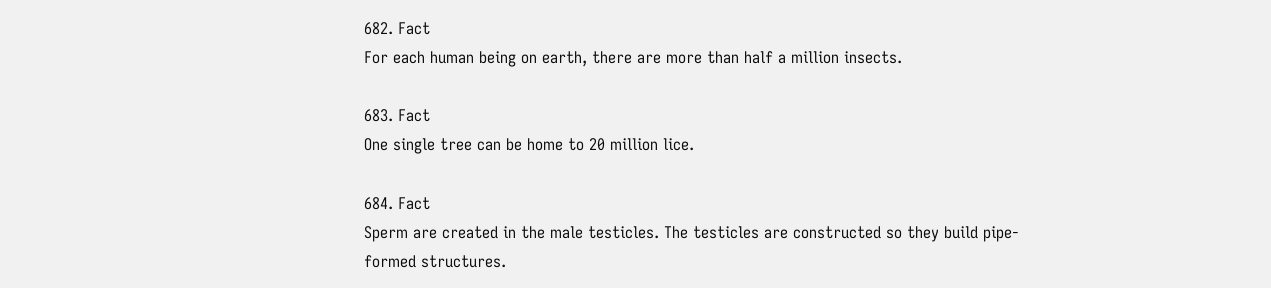682. Fact
For each human being on earth, there are more than half a million insects.

683. Fact
One single tree can be home to 20 million lice.

684. Fact
Sperm are created in the male testicles. The testicles are constructed so they build pipe-formed structures.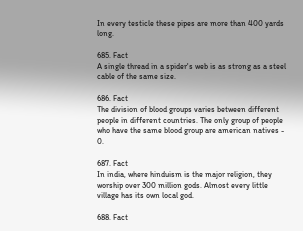In every testicle these pipes are more than 400 yards long.

685. Fact
A single thread in a spider's web is as strong as a steel cable of the same size.

686. Fact
The division of blood groups varies between different people in different countries. The only group of people who have the same blood group are american natives - 0.

687. Fact
In india, where hinduism is the major religion, they worship over 300 million gods. Almost every little village has its own local god.

688. Fact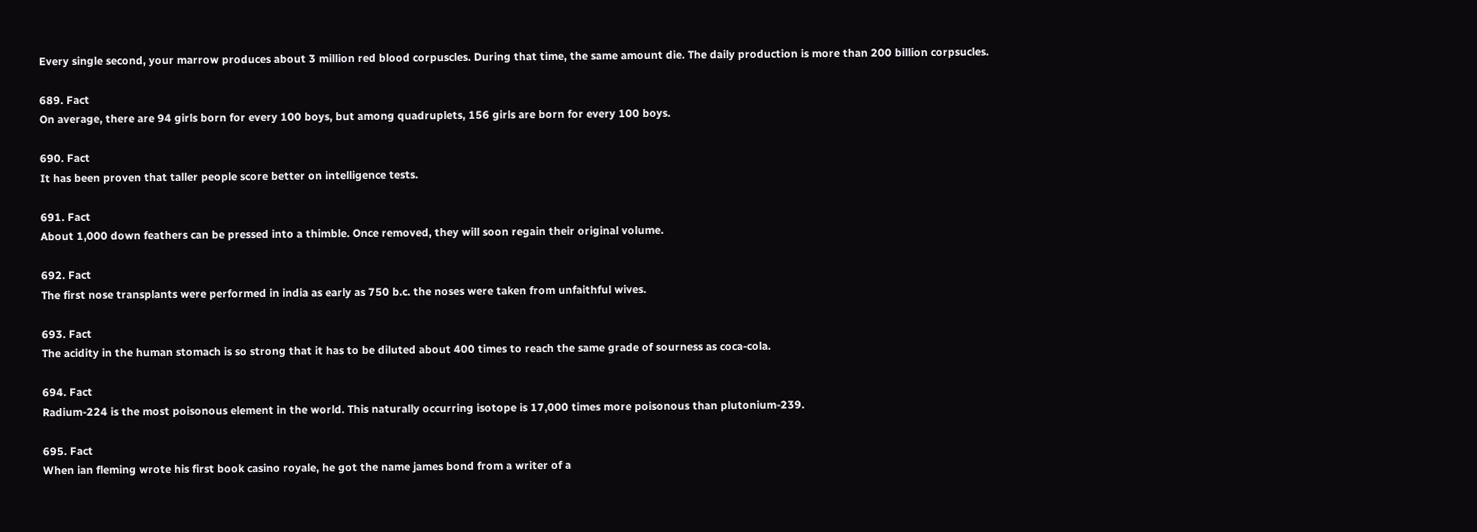Every single second, your marrow produces about 3 million red blood corpuscles. During that time, the same amount die. The daily production is more than 200 billion corpsucles.

689. Fact
On average, there are 94 girls born for every 100 boys, but among quadruplets, 156 girls are born for every 100 boys.

690. Fact
It has been proven that taller people score better on intelligence tests.

691. Fact
About 1,000 down feathers can be pressed into a thimble. Once removed, they will soon regain their original volume.

692. Fact
The first nose transplants were performed in india as early as 750 b.c. the noses were taken from unfaithful wives.

693. Fact
The acidity in the human stomach is so strong that it has to be diluted about 400 times to reach the same grade of sourness as coca-cola.

694. Fact
Radium-224 is the most poisonous element in the world. This naturally occurring isotope is 17,000 times more poisonous than plutonium-239.

695. Fact
When ian fleming wrote his first book casino royale, he got the name james bond from a writer of a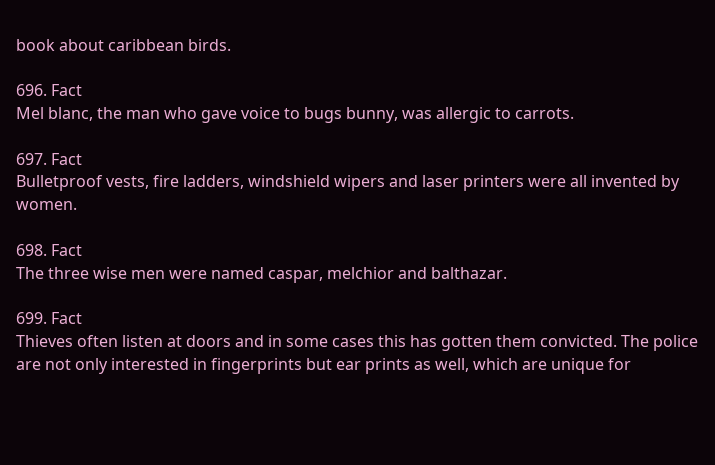book about caribbean birds.

696. Fact
Mel blanc, the man who gave voice to bugs bunny, was allergic to carrots.

697. Fact
Bulletproof vests, fire ladders, windshield wipers and laser printers were all invented by women.

698. Fact
The three wise men were named caspar, melchior and balthazar.

699. Fact
Thieves often listen at doors and in some cases this has gotten them convicted. The police are not only interested in fingerprints but ear prints as well, which are unique for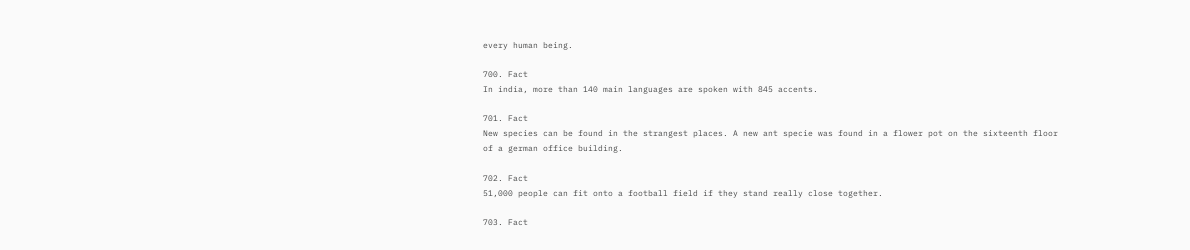every human being.

700. Fact
In india, more than 140 main languages are spoken with 845 accents.

701. Fact
New species can be found in the strangest places. A new ant specie was found in a flower pot on the sixteenth floor of a german office building.

702. Fact
51,000 people can fit onto a football field if they stand really close together.

703. Fact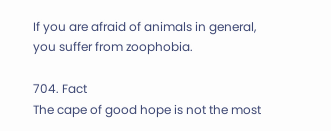If you are afraid of animals in general, you suffer from zoophobia.

704. Fact
The cape of good hope is not the most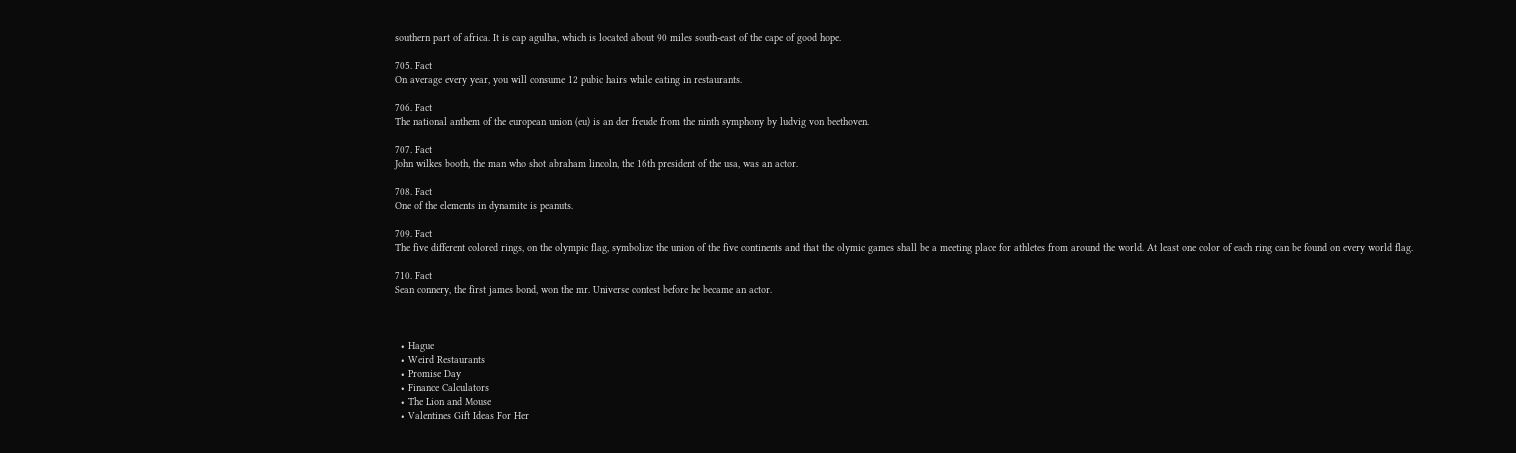southern part of africa. It is cap agulha, which is located about 90 miles south-east of the cape of good hope.

705. Fact
On average every year, you will consume 12 pubic hairs while eating in restaurants.

706. Fact
The national anthem of the european union (eu) is an der freude from the ninth symphony by ludvig von beethoven.

707. Fact
John wilkes booth, the man who shot abraham lincoln, the 16th president of the usa, was an actor.

708. Fact
One of the elements in dynamite is peanuts.

709. Fact
The five different colored rings, on the olympic flag, symbolize the union of the five continents and that the olymic games shall be a meeting place for athletes from around the world. At least one color of each ring can be found on every world flag.

710. Fact
Sean connery, the first james bond, won the mr. Universe contest before he became an actor.



  • Hague
  • Weird Restaurants
  • Promise Day
  • Finance Calculators
  • The Lion and Mouse
  • Valentines Gift Ideas For Her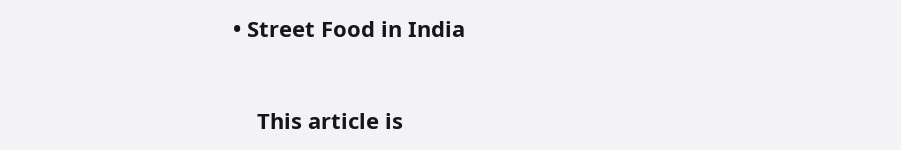• Street Food in India


    This article is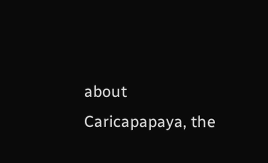about Caricapapaya, the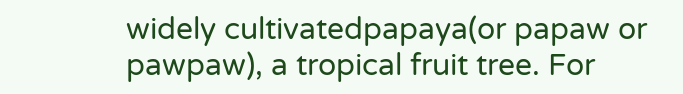widely cultivatedpapaya(or papaw or pawpaw), a tropical fruit tree. For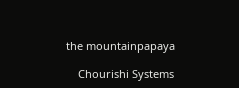the mountainpapaya

    Chourishi Systems